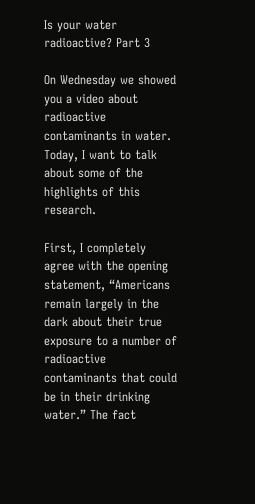Is your water radioactive? Part 3

On Wednesday we showed you a video about radioactive contaminants in water. Today, I want to talk about some of the highlights of this research.

First, I completely agree with the opening statement, “Americans remain largely in the dark about their true exposure to a number of radioactive contaminants that could be in their drinking water.” The fact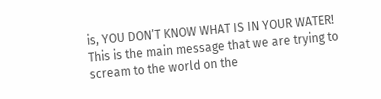is, YOU DON’T KNOW WHAT IS IN YOUR WATER! This is the main message that we are trying to scream to the world on the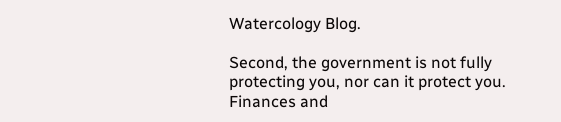Watercology Blog.

Second, the government is not fully protecting you, nor can it protect you. Finances and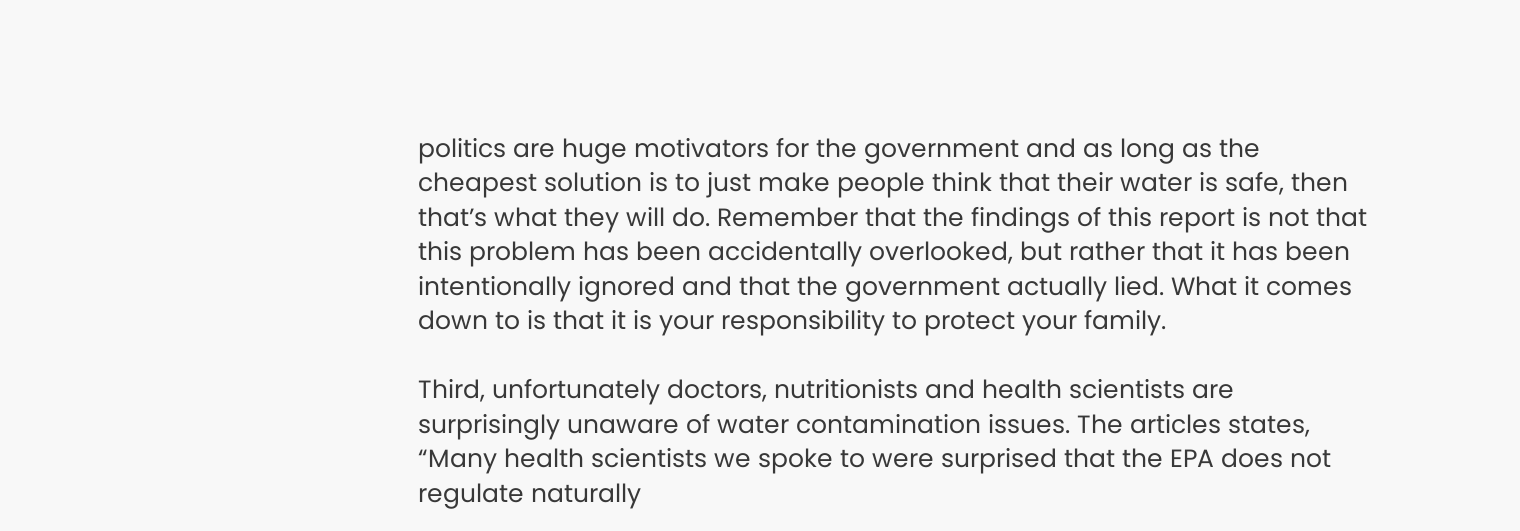politics are huge motivators for the government and as long as the cheapest solution is to just make people think that their water is safe, then that’s what they will do. Remember that the findings of this report is not that this problem has been accidentally overlooked, but rather that it has been intentionally ignored and that the government actually lied. What it comes down to is that it is your responsibility to protect your family.

Third, unfortunately doctors, nutritionists and health scientists are surprisingly unaware of water contamination issues. The articles states, “Many health scientists we spoke to were surprised that the EPA does not regulate naturally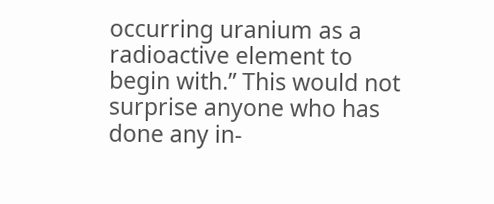occurring uranium as a radioactive element to begin with.” This would not surprise anyone who has done any in-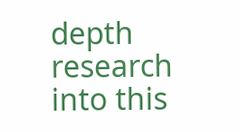depth research into this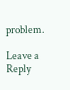problem.

Leave a Reply